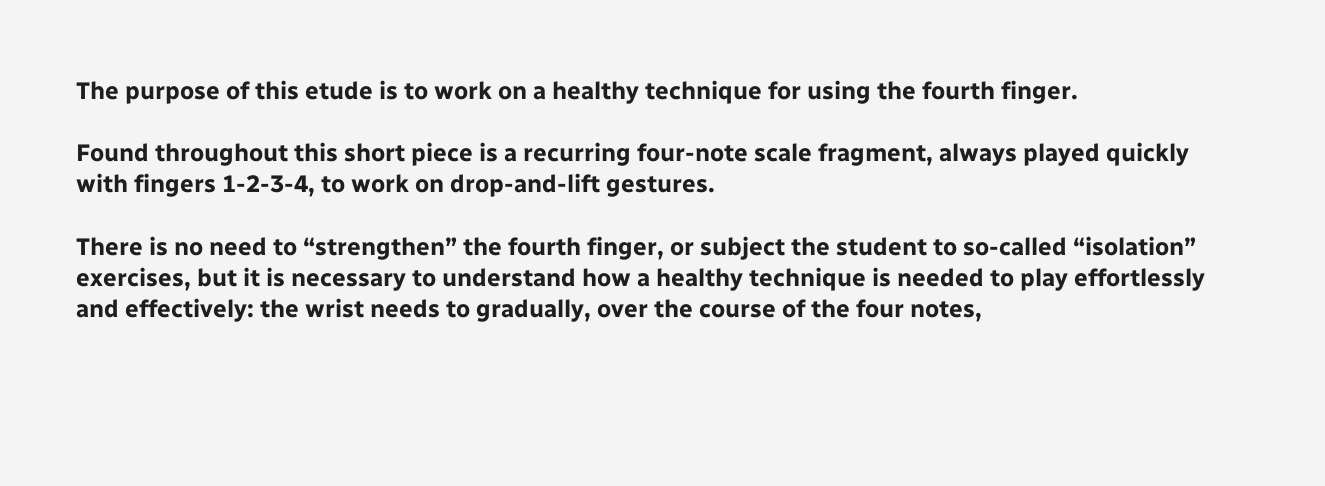The purpose of this etude is to work on a healthy technique for using the fourth finger.

Found throughout this short piece is a recurring four-note scale fragment, always played quickly with fingers 1-2-3-4, to work on drop-and-lift gestures.

There is no need to “strengthen” the fourth finger, or subject the student to so-called “isolation” exercises, but it is necessary to understand how a healthy technique is needed to play effortlessly and effectively: the wrist needs to gradually, over the course of the four notes,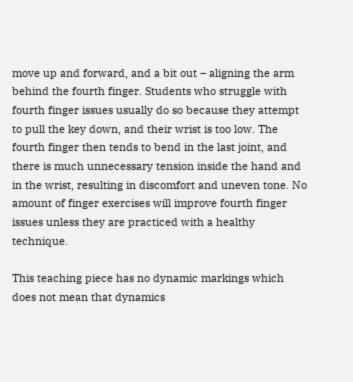move up and forward, and a bit out – aligning the arm behind the fourth finger. Students who struggle with fourth finger issues usually do so because they attempt to pull the key down, and their wrist is too low. The fourth finger then tends to bend in the last joint, and there is much unnecessary tension inside the hand and in the wrist, resulting in discomfort and uneven tone. No amount of finger exercises will improve fourth finger issues unless they are practiced with a healthy technique.

This teaching piece has no dynamic markings which does not mean that dynamics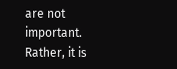are not important. Rather, it is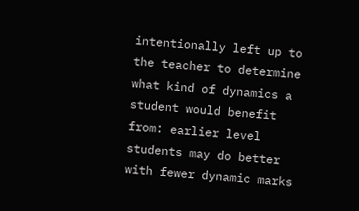intentionally left up to the teacher to determine what kind of dynamics a student would benefit from: earlier level students may do better with fewer dynamic marks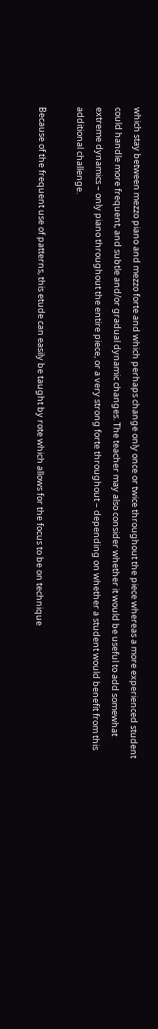which stay between mezzo piano and mezzo forte and which perhaps change only once or twice throughout the piece whereas a more experienced student could handle more frequent, and subtle and/or gradual dynamic changes. The teacher may also consider whether it would be useful to add somewhat extreme dynamics – only piano throughout the entire piece, or a very strong forte throughout – depending on whether a student would benefit from this additional challenge.

Because of the frequent use of patterns, this etude can easily be taught by rote which allows for the focus to be on technique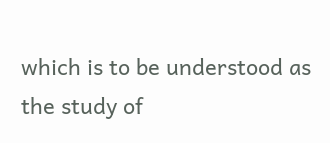which is to be understood as the study of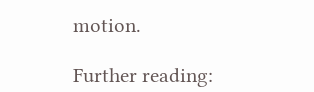motion.

Further reading: